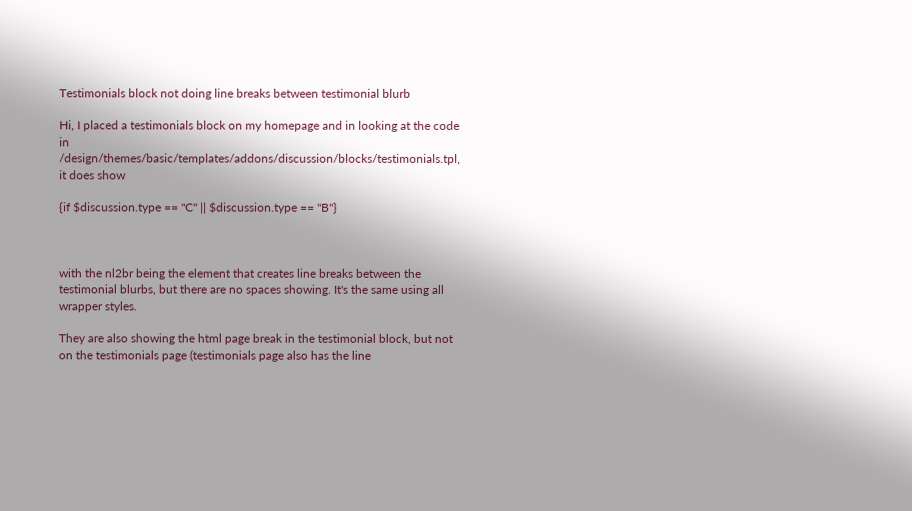Testimonials block not doing line breaks between testimonial blurb

Hi, I placed a testimonials block on my homepage and in looking at the code in /design/themes/basic/templates/addons/discussion/blocks/testimonials.tpl, it does show

{if $discussion.type == "C" || $discussion.type == "B"}



with the nl2br being the element that creates line breaks between the testimonial blurbs, but there are no spaces showing. It's the same using all wrapper styles.

They are also showing the html page break in the testimonial block, but not on the testimonials page (testimonials page also has the line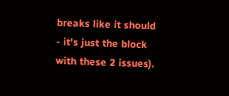breaks like it should - it's just the block with these 2 issues).